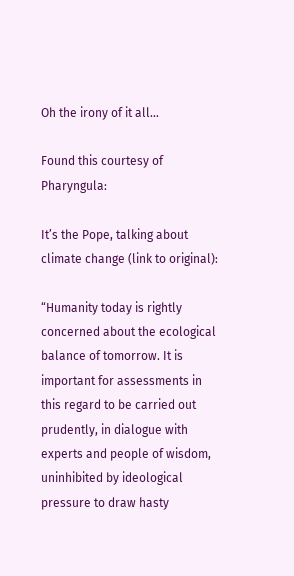Oh the irony of it all…

Found this courtesy of Pharyngula:

It’s the Pope, talking about climate change (link to original):

“Humanity today is rightly concerned about the ecological balance of tomorrow. It is important for assessments in this regard to be carried out prudently, in dialogue with experts and people of wisdom, uninhibited by ideological pressure to draw hasty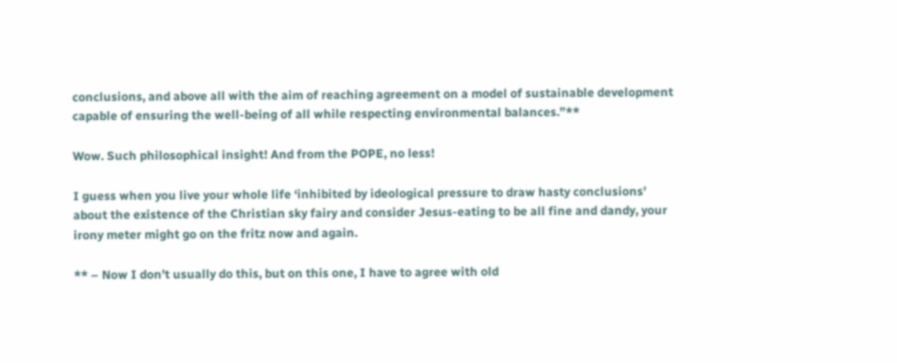conclusions, and above all with the aim of reaching agreement on a model of sustainable development capable of ensuring the well-being of all while respecting environmental balances.”**

Wow. Such philosophical insight! And from the POPE, no less!

I guess when you live your whole life ‘inhibited by ideological pressure to draw hasty conclusions’ about the existence of the Christian sky fairy and consider Jesus-eating to be all fine and dandy, your irony meter might go on the fritz now and again.

** – Now I don’t usually do this, but on this one, I have to agree with old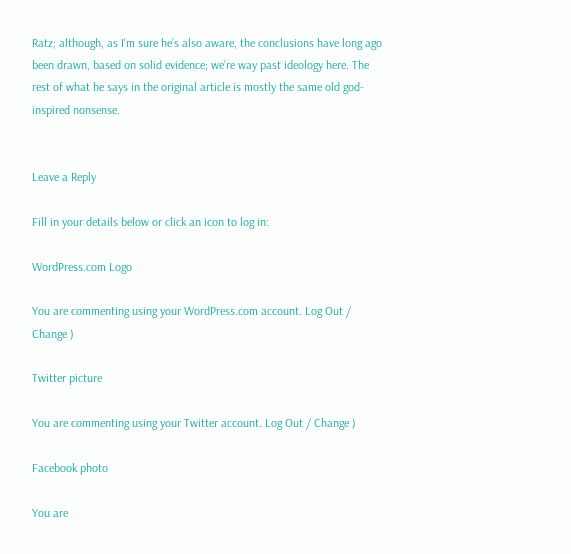Ratz; although, as I’m sure he’s also aware, the conclusions have long ago been drawn, based on solid evidence; we’re way past ideology here. The rest of what he says in the original article is mostly the same old god-inspired nonsense.


Leave a Reply

Fill in your details below or click an icon to log in:

WordPress.com Logo

You are commenting using your WordPress.com account. Log Out / Change )

Twitter picture

You are commenting using your Twitter account. Log Out / Change )

Facebook photo

You are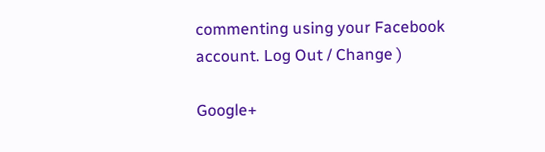commenting using your Facebook account. Log Out / Change )

Google+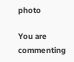photo

You are commenting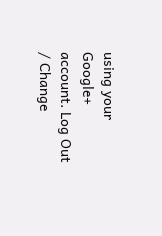using your Google+ account. Log Out / Change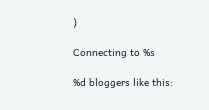)

Connecting to %s

%d bloggers like this: